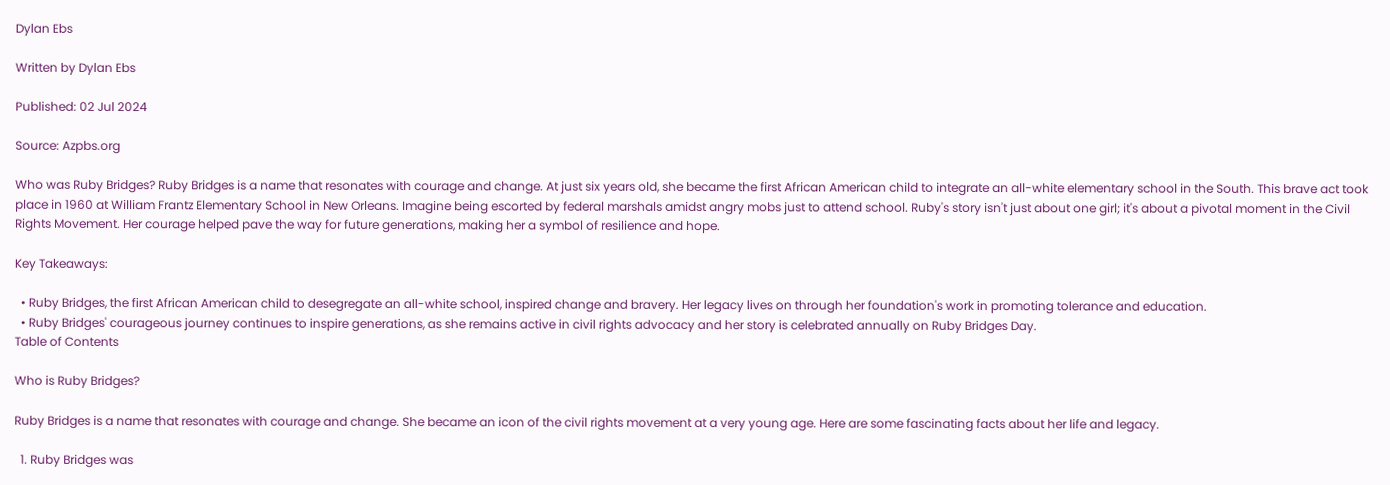Dylan Ebs

Written by Dylan Ebs

Published: 02 Jul 2024

Source: Azpbs.org

Who was Ruby Bridges? Ruby Bridges is a name that resonates with courage and change. At just six years old, she became the first African American child to integrate an all-white elementary school in the South. This brave act took place in 1960 at William Frantz Elementary School in New Orleans. Imagine being escorted by federal marshals amidst angry mobs just to attend school. Ruby's story isn't just about one girl; it's about a pivotal moment in the Civil Rights Movement. Her courage helped pave the way for future generations, making her a symbol of resilience and hope.

Key Takeaways:

  • Ruby Bridges, the first African American child to desegregate an all-white school, inspired change and bravery. Her legacy lives on through her foundation's work in promoting tolerance and education.
  • Ruby Bridges' courageous journey continues to inspire generations, as she remains active in civil rights advocacy and her story is celebrated annually on Ruby Bridges Day.
Table of Contents

Who is Ruby Bridges?

Ruby Bridges is a name that resonates with courage and change. She became an icon of the civil rights movement at a very young age. Here are some fascinating facts about her life and legacy.

  1. Ruby Bridges was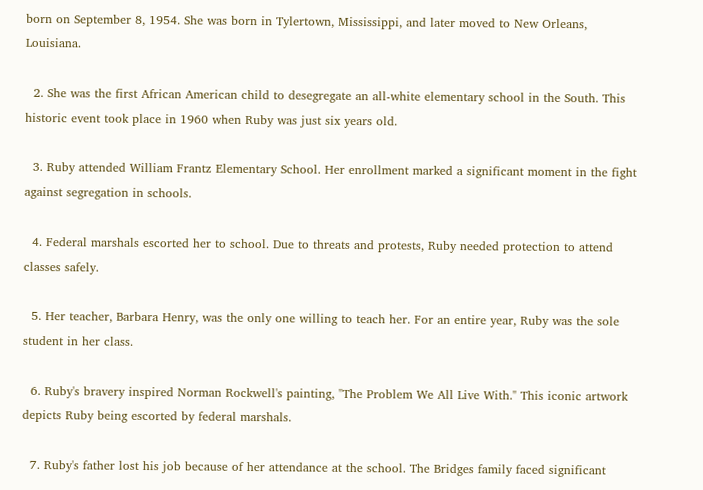born on September 8, 1954. She was born in Tylertown, Mississippi, and later moved to New Orleans, Louisiana.

  2. She was the first African American child to desegregate an all-white elementary school in the South. This historic event took place in 1960 when Ruby was just six years old.

  3. Ruby attended William Frantz Elementary School. Her enrollment marked a significant moment in the fight against segregation in schools.

  4. Federal marshals escorted her to school. Due to threats and protests, Ruby needed protection to attend classes safely.

  5. Her teacher, Barbara Henry, was the only one willing to teach her. For an entire year, Ruby was the sole student in her class.

  6. Ruby's bravery inspired Norman Rockwell's painting, "The Problem We All Live With." This iconic artwork depicts Ruby being escorted by federal marshals.

  7. Ruby's father lost his job because of her attendance at the school. The Bridges family faced significant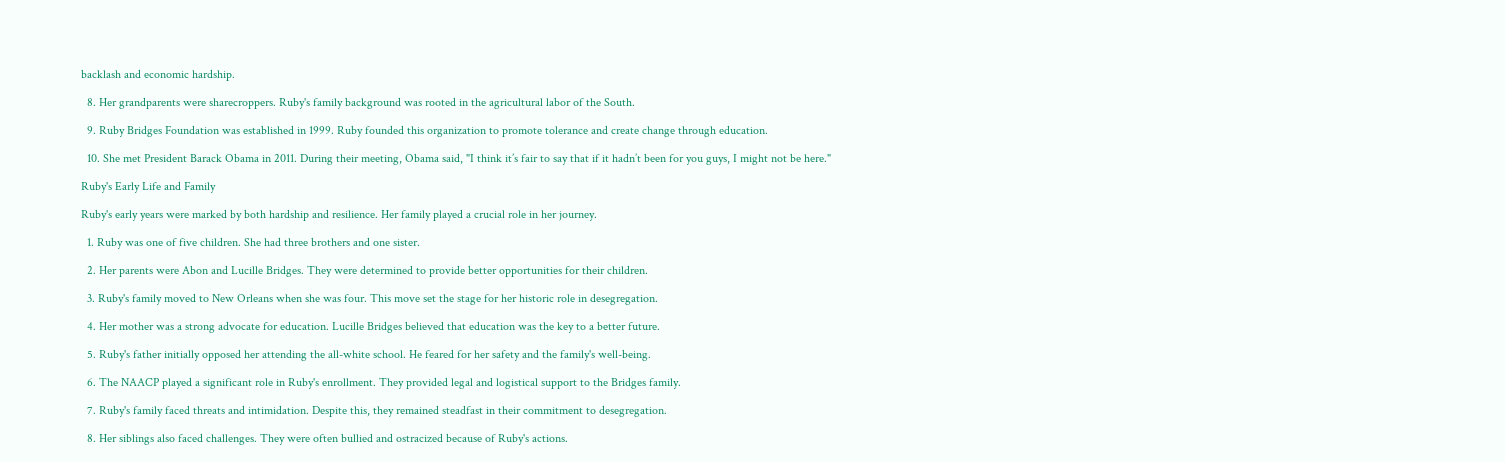backlash and economic hardship.

  8. Her grandparents were sharecroppers. Ruby's family background was rooted in the agricultural labor of the South.

  9. Ruby Bridges Foundation was established in 1999. Ruby founded this organization to promote tolerance and create change through education.

  10. She met President Barack Obama in 2011. During their meeting, Obama said, "I think it’s fair to say that if it hadn’t been for you guys, I might not be here."

Ruby's Early Life and Family

Ruby's early years were marked by both hardship and resilience. Her family played a crucial role in her journey.

  1. Ruby was one of five children. She had three brothers and one sister.

  2. Her parents were Abon and Lucille Bridges. They were determined to provide better opportunities for their children.

  3. Ruby's family moved to New Orleans when she was four. This move set the stage for her historic role in desegregation.

  4. Her mother was a strong advocate for education. Lucille Bridges believed that education was the key to a better future.

  5. Ruby's father initially opposed her attending the all-white school. He feared for her safety and the family's well-being.

  6. The NAACP played a significant role in Ruby's enrollment. They provided legal and logistical support to the Bridges family.

  7. Ruby's family faced threats and intimidation. Despite this, they remained steadfast in their commitment to desegregation.

  8. Her siblings also faced challenges. They were often bullied and ostracized because of Ruby's actions.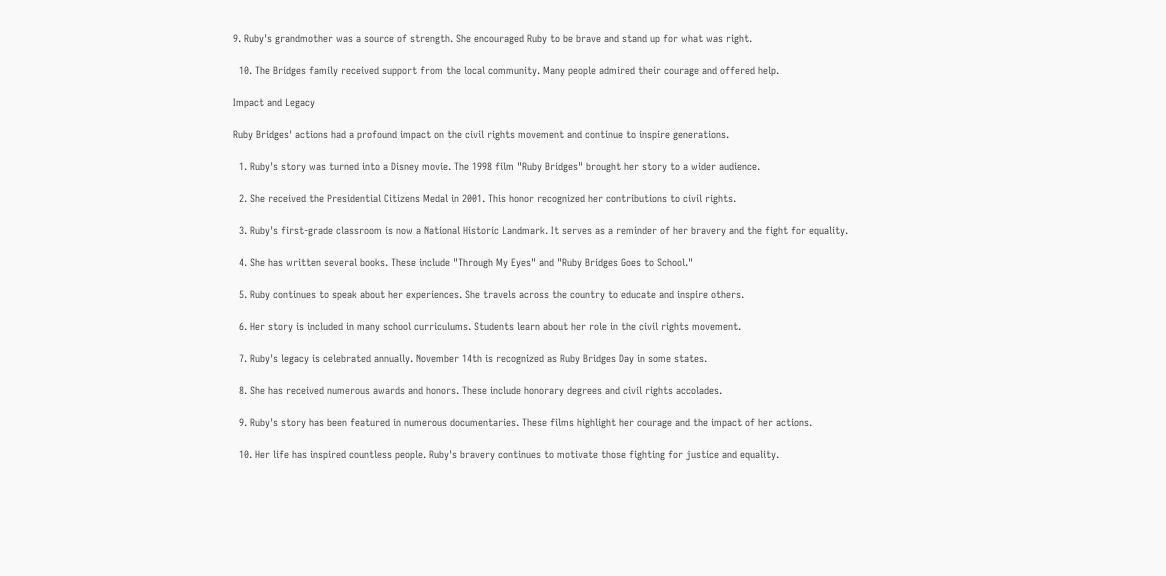9. Ruby's grandmother was a source of strength. She encouraged Ruby to be brave and stand up for what was right.

  10. The Bridges family received support from the local community. Many people admired their courage and offered help.

Impact and Legacy

Ruby Bridges' actions had a profound impact on the civil rights movement and continue to inspire generations.

  1. Ruby's story was turned into a Disney movie. The 1998 film "Ruby Bridges" brought her story to a wider audience.

  2. She received the Presidential Citizens Medal in 2001. This honor recognized her contributions to civil rights.

  3. Ruby's first-grade classroom is now a National Historic Landmark. It serves as a reminder of her bravery and the fight for equality.

  4. She has written several books. These include "Through My Eyes" and "Ruby Bridges Goes to School."

  5. Ruby continues to speak about her experiences. She travels across the country to educate and inspire others.

  6. Her story is included in many school curriculums. Students learn about her role in the civil rights movement.

  7. Ruby's legacy is celebrated annually. November 14th is recognized as Ruby Bridges Day in some states.

  8. She has received numerous awards and honors. These include honorary degrees and civil rights accolades.

  9. Ruby's story has been featured in numerous documentaries. These films highlight her courage and the impact of her actions.

  10. Her life has inspired countless people. Ruby's bravery continues to motivate those fighting for justice and equality.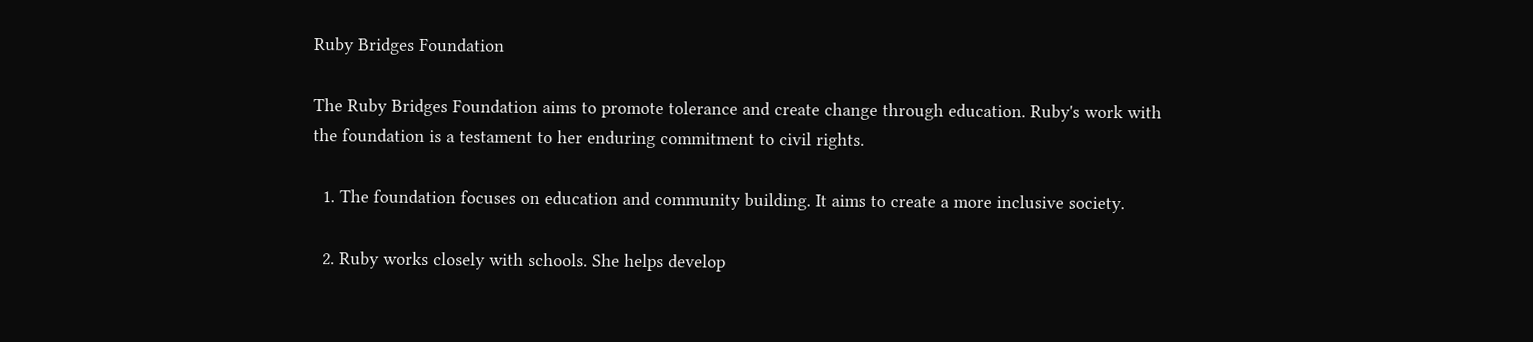Ruby Bridges Foundation

The Ruby Bridges Foundation aims to promote tolerance and create change through education. Ruby's work with the foundation is a testament to her enduring commitment to civil rights.

  1. The foundation focuses on education and community building. It aims to create a more inclusive society.

  2. Ruby works closely with schools. She helps develop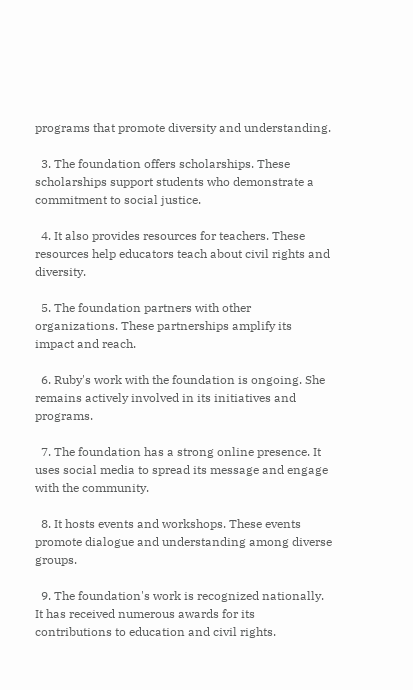programs that promote diversity and understanding.

  3. The foundation offers scholarships. These scholarships support students who demonstrate a commitment to social justice.

  4. It also provides resources for teachers. These resources help educators teach about civil rights and diversity.

  5. The foundation partners with other organizations. These partnerships amplify its impact and reach.

  6. Ruby's work with the foundation is ongoing. She remains actively involved in its initiatives and programs.

  7. The foundation has a strong online presence. It uses social media to spread its message and engage with the community.

  8. It hosts events and workshops. These events promote dialogue and understanding among diverse groups.

  9. The foundation's work is recognized nationally. It has received numerous awards for its contributions to education and civil rights.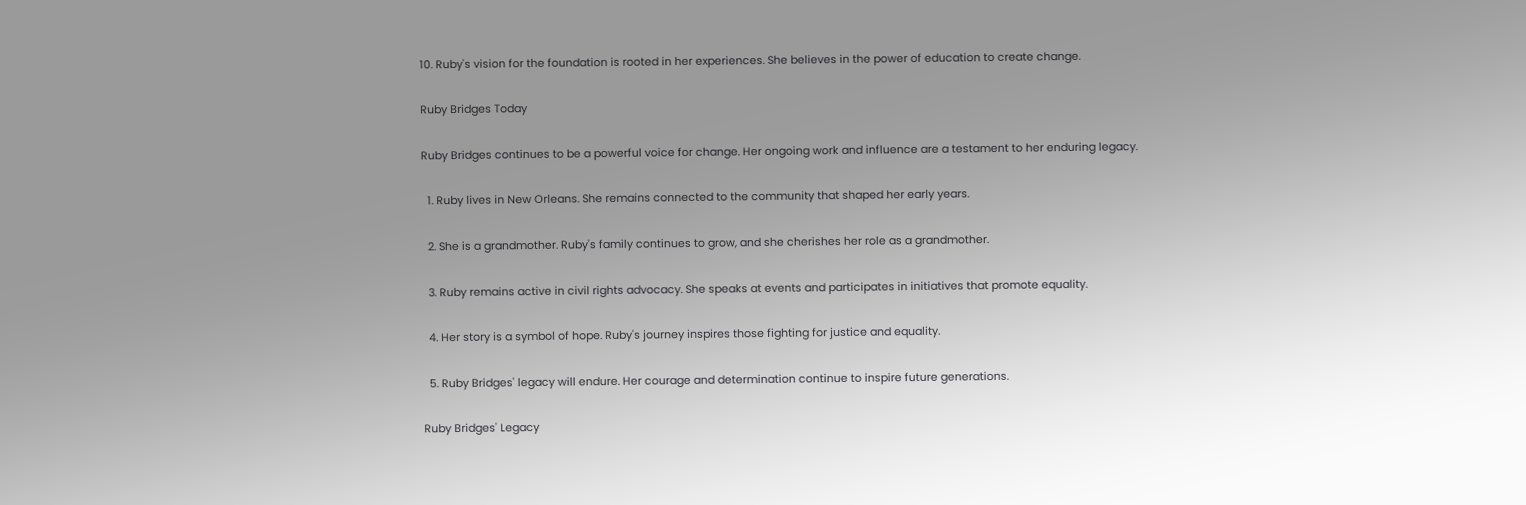10. Ruby's vision for the foundation is rooted in her experiences. She believes in the power of education to create change.

Ruby Bridges Today

Ruby Bridges continues to be a powerful voice for change. Her ongoing work and influence are a testament to her enduring legacy.

  1. Ruby lives in New Orleans. She remains connected to the community that shaped her early years.

  2. She is a grandmother. Ruby's family continues to grow, and she cherishes her role as a grandmother.

  3. Ruby remains active in civil rights advocacy. She speaks at events and participates in initiatives that promote equality.

  4. Her story is a symbol of hope. Ruby's journey inspires those fighting for justice and equality.

  5. Ruby Bridges' legacy will endure. Her courage and determination continue to inspire future generations.

Ruby Bridges' Legacy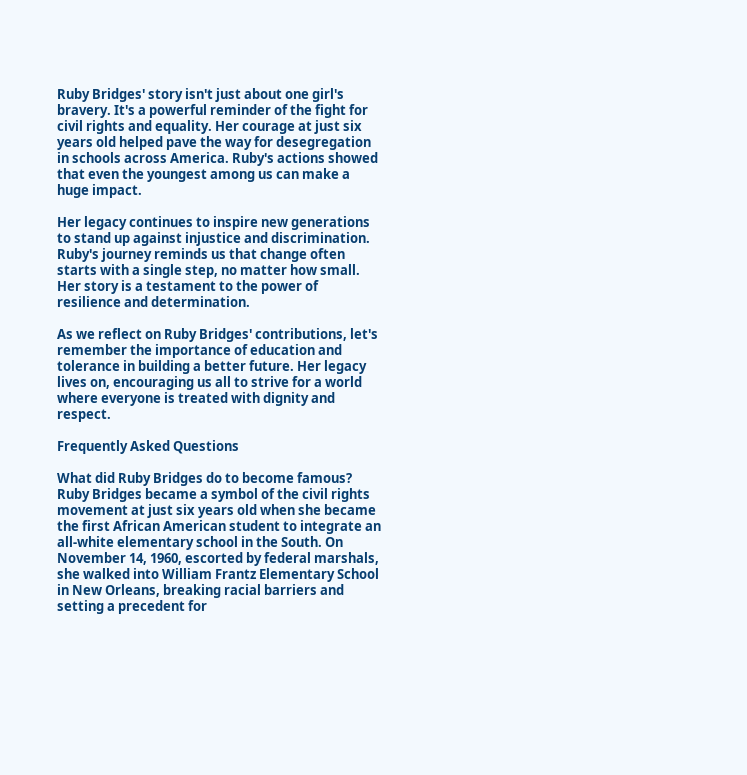Ruby Bridges' story isn't just about one girl's bravery. It's a powerful reminder of the fight for civil rights and equality. Her courage at just six years old helped pave the way for desegregation in schools across America. Ruby's actions showed that even the youngest among us can make a huge impact.

Her legacy continues to inspire new generations to stand up against injustice and discrimination. Ruby's journey reminds us that change often starts with a single step, no matter how small. Her story is a testament to the power of resilience and determination.

As we reflect on Ruby Bridges' contributions, let's remember the importance of education and tolerance in building a better future. Her legacy lives on, encouraging us all to strive for a world where everyone is treated with dignity and respect.

Frequently Asked Questions

What did Ruby Bridges do to become famous?
Ruby Bridges became a symbol of the civil rights movement at just six years old when she became the first African American student to integrate an all-white elementary school in the South. On November 14, 1960, escorted by federal marshals, she walked into William Frantz Elementary School in New Orleans, breaking racial barriers and setting a precedent for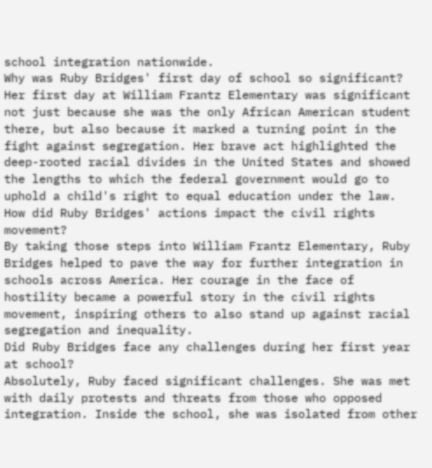school integration nationwide.
Why was Ruby Bridges' first day of school so significant?
Her first day at William Frantz Elementary was significant not just because she was the only African American student there, but also because it marked a turning point in the fight against segregation. Her brave act highlighted the deep-rooted racial divides in the United States and showed the lengths to which the federal government would go to uphold a child's right to equal education under the law.
How did Ruby Bridges' actions impact the civil rights movement?
By taking those steps into William Frantz Elementary, Ruby Bridges helped to pave the way for further integration in schools across America. Her courage in the face of hostility became a powerful story in the civil rights movement, inspiring others to also stand up against racial segregation and inequality.
Did Ruby Bridges face any challenges during her first year at school?
Absolutely, Ruby faced significant challenges. She was met with daily protests and threats from those who opposed integration. Inside the school, she was isolated from other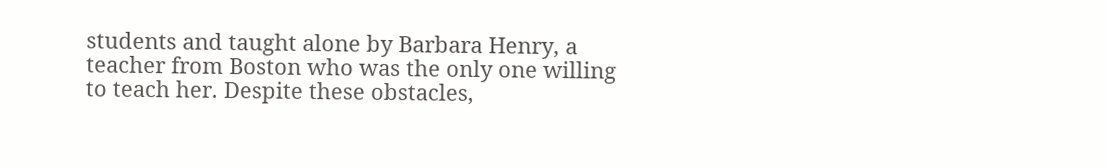students and taught alone by Barbara Henry, a teacher from Boston who was the only one willing to teach her. Despite these obstacles,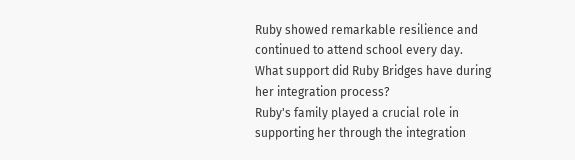Ruby showed remarkable resilience and continued to attend school every day.
What support did Ruby Bridges have during her integration process?
Ruby's family played a crucial role in supporting her through the integration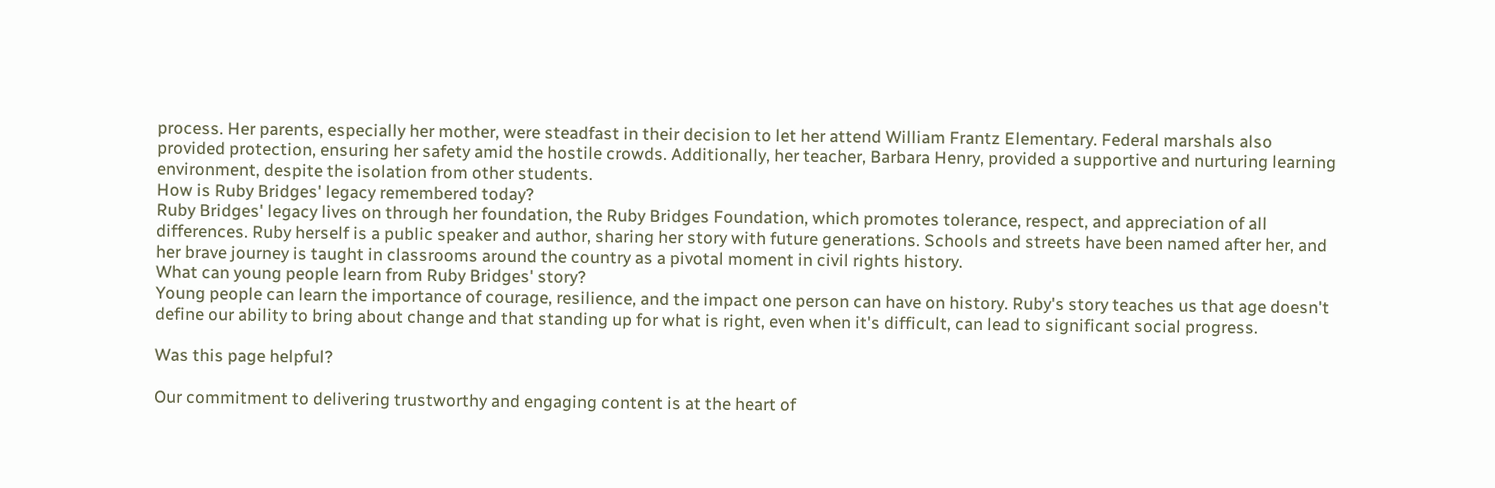process. Her parents, especially her mother, were steadfast in their decision to let her attend William Frantz Elementary. Federal marshals also provided protection, ensuring her safety amid the hostile crowds. Additionally, her teacher, Barbara Henry, provided a supportive and nurturing learning environment, despite the isolation from other students.
How is Ruby Bridges' legacy remembered today?
Ruby Bridges' legacy lives on through her foundation, the Ruby Bridges Foundation, which promotes tolerance, respect, and appreciation of all differences. Ruby herself is a public speaker and author, sharing her story with future generations. Schools and streets have been named after her, and her brave journey is taught in classrooms around the country as a pivotal moment in civil rights history.
What can young people learn from Ruby Bridges' story?
Young people can learn the importance of courage, resilience, and the impact one person can have on history. Ruby's story teaches us that age doesn't define our ability to bring about change and that standing up for what is right, even when it's difficult, can lead to significant social progress.

Was this page helpful?

Our commitment to delivering trustworthy and engaging content is at the heart of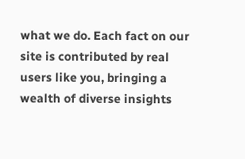what we do. Each fact on our site is contributed by real users like you, bringing a wealth of diverse insights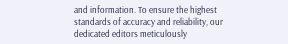and information. To ensure the highest standards of accuracy and reliability, our dedicated editors meticulously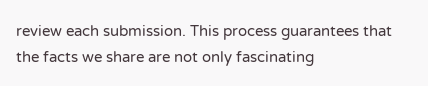review each submission. This process guarantees that the facts we share are not only fascinating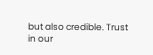but also credible. Trust in our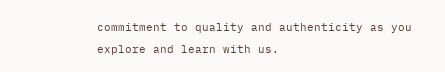commitment to quality and authenticity as you explore and learn with us.